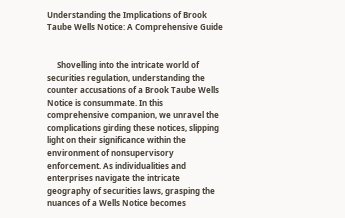Understanding the Implications of Brook Taube Wells Notice: A Comprehensive Guide


     Shovelling into the intricate world of securities regulation, understanding the counter accusations of a Brook Taube Wells Notice is consummate. In this comprehensive companion, we unravel the complications girding these notices, slipping light on their significance within the environment of nonsupervisory enforcement. As individualities and enterprises navigate the intricate geography of securities laws, grasping the nuances of a Wells Notice becomes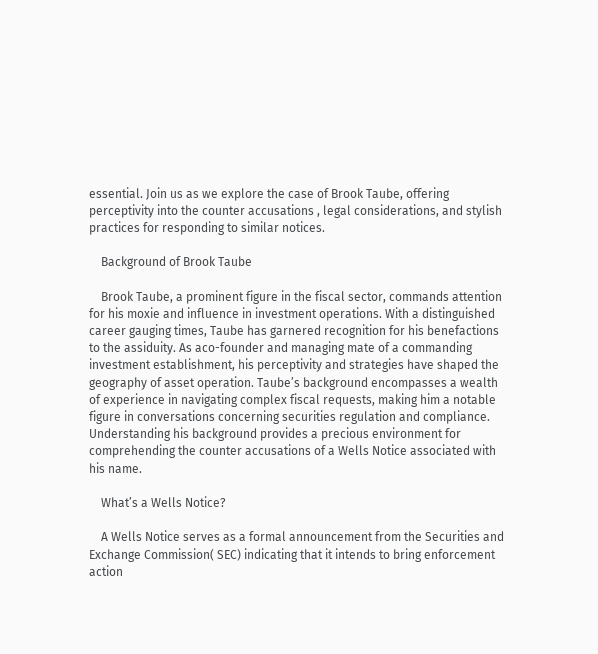essential. Join us as we explore the case of Brook Taube, offering perceptivity into the counter accusations , legal considerations, and stylish practices for responding to similar notices.

    Background of Brook Taube

    Brook Taube, a prominent figure in the fiscal sector, commands attention for his moxie and influence in investment operations. With a distinguished career gauging times, Taube has garnered recognition for his benefactions to the assiduity. As aco-founder and managing mate of a commanding investment establishment, his perceptivity and strategies have shaped the geography of asset operation. Taube’s background encompasses a wealth of experience in navigating complex fiscal requests, making him a notable figure in conversations concerning securities regulation and compliance. Understanding his background provides a precious environment for comprehending the counter accusations of a Wells Notice associated with his name.

    What’s a Wells Notice?

    A Wells Notice serves as a formal announcement from the Securities and Exchange Commission( SEC) indicating that it intends to bring enforcement action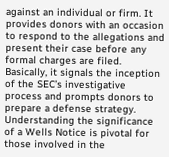against an individual or firm. It provides donors with an occasion to respond to the allegations and present their case before any formal charges are filed. Basically, it signals the inception of the SEC’s investigative process and prompts donors to prepare a defense strategy. Understanding the significance of a Wells Notice is pivotal for those involved in the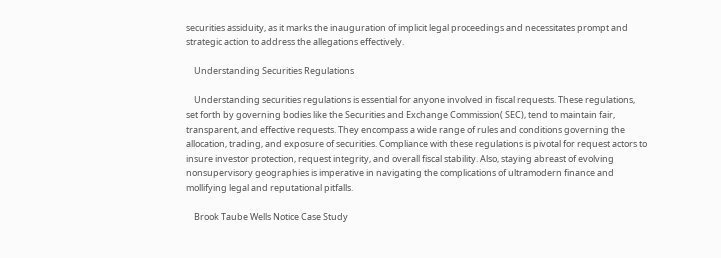securities assiduity, as it marks the inauguration of implicit legal proceedings and necessitates prompt and strategic action to address the allegations effectively.

    Understanding Securities Regulations

    Understanding securities regulations is essential for anyone involved in fiscal requests. These regulations, set forth by governing bodies like the Securities and Exchange Commission( SEC), tend to maintain fair, transparent, and effective requests. They encompass a wide range of rules and conditions governing the allocation, trading, and exposure of securities. Compliance with these regulations is pivotal for request actors to insure investor protection, request integrity, and overall fiscal stability. Also, staying abreast of evolving nonsupervisory geographies is imperative in navigating the complications of ultramodern finance and mollifying legal and reputational pitfalls.

    Brook Taube Wells Notice Case Study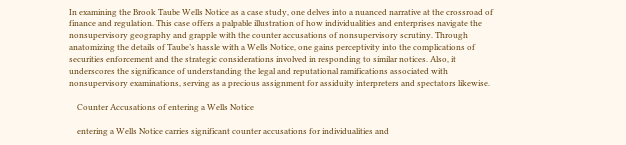In examining the Brook Taube Wells Notice as a case study, one delves into a nuanced narrative at the crossroad of finance and regulation. This case offers a palpable illustration of how individualities and enterprises navigate the nonsupervisory geography and grapple with the counter accusations of nonsupervisory scrutiny. Through anatomizing the details of Taube’s hassle with a Wells Notice, one gains perceptivity into the complications of securities enforcement and the strategic considerations involved in responding to similar notices. Also, it underscores the significance of understanding the legal and reputational ramifications associated with nonsupervisory examinations, serving as a precious assignment for assiduity interpreters and spectators likewise.

    Counter Accusations of entering a Wells Notice

    entering a Wells Notice carries significant counter accusations for individualities and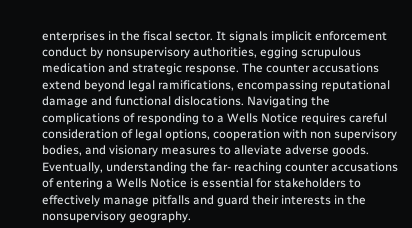enterprises in the fiscal sector. It signals implicit enforcement conduct by nonsupervisory authorities, egging scrupulous medication and strategic response. The counter accusations extend beyond legal ramifications, encompassing reputational damage and functional dislocations. Navigating the complications of responding to a Wells Notice requires careful consideration of legal options, cooperation with non supervisory bodies, and visionary measures to alleviate adverse goods. Eventually, understanding the far- reaching counter accusations of entering a Wells Notice is essential for stakeholders to effectively manage pitfalls and guard their interests in the nonsupervisory geography.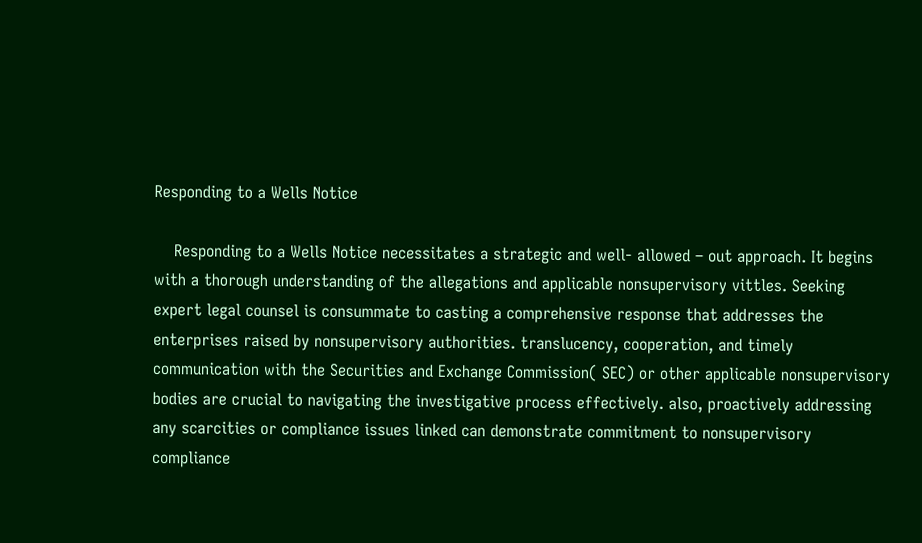Responding to a Wells Notice

    Responding to a Wells Notice necessitates a strategic and well- allowed – out approach. It begins with a thorough understanding of the allegations and applicable nonsupervisory vittles. Seeking expert legal counsel is consummate to casting a comprehensive response that addresses the enterprises raised by nonsupervisory authorities. translucency, cooperation, and timely communication with the Securities and Exchange Commission( SEC) or other applicable nonsupervisory bodies are crucial to navigating the investigative process effectively. also, proactively addressing any scarcities or compliance issues linked can demonstrate commitment to nonsupervisory compliance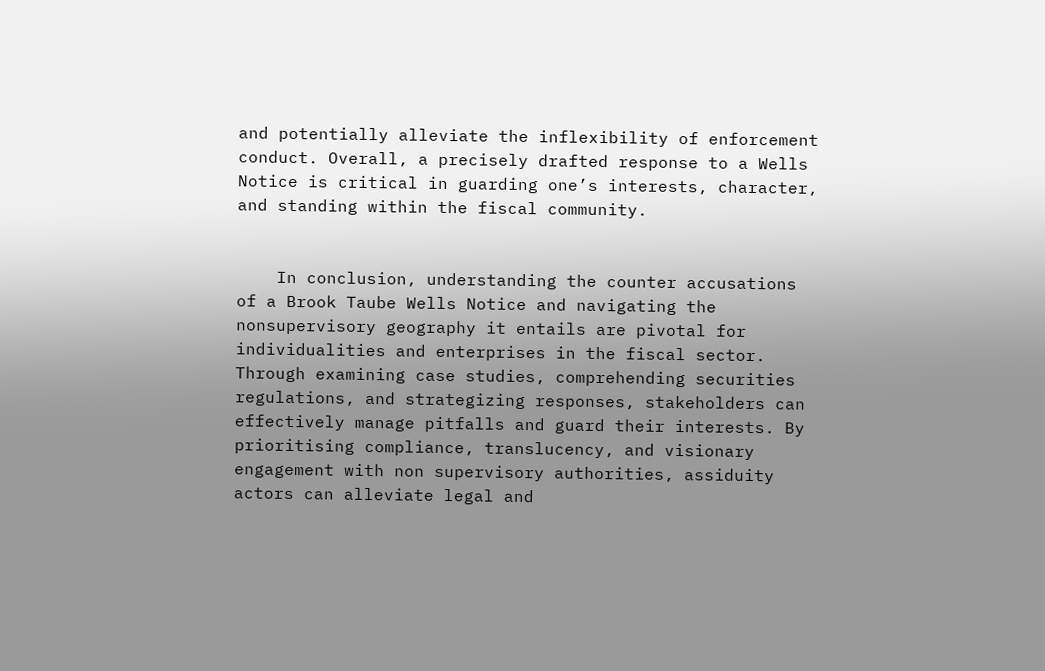and potentially alleviate the inflexibility of enforcement conduct. Overall, a precisely drafted response to a Wells Notice is critical in guarding one’s interests, character, and standing within the fiscal community.


    In conclusion, understanding the counter accusations of a Brook Taube Wells Notice and navigating the nonsupervisory geography it entails are pivotal for individualities and enterprises in the fiscal sector. Through examining case studies, comprehending securities regulations, and strategizing responses, stakeholders can effectively manage pitfalls and guard their interests. By prioritising compliance, translucency, and visionary engagement with non supervisory authorities, assiduity actors can alleviate legal and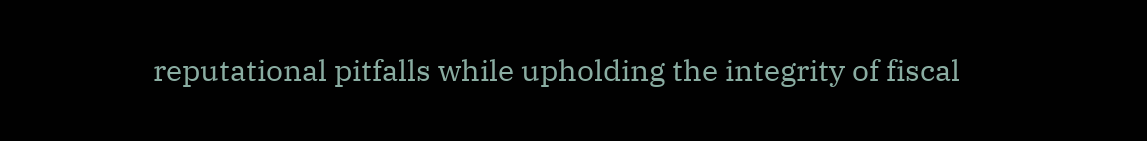reputational pitfalls while upholding the integrity of fiscal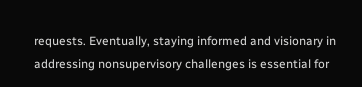requests. Eventually, staying informed and visionary in addressing nonsupervisory challenges is essential for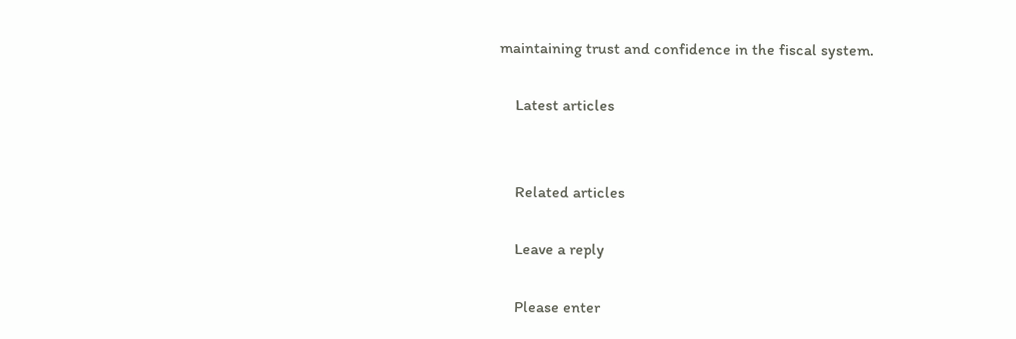maintaining trust and confidence in the fiscal system.

    Latest articles


    Related articles

    Leave a reply

    Please enter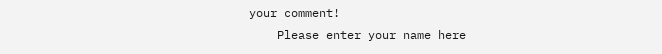your comment!
    Please enter your name here